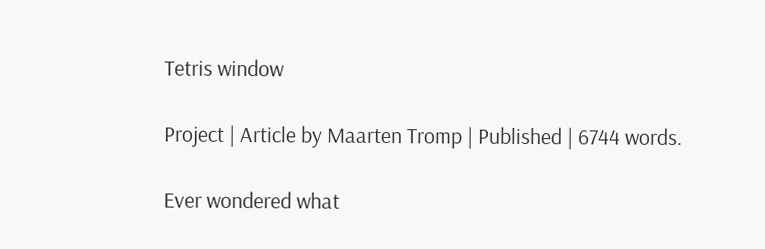Tetris window

Project | Article by Maarten Tromp | Published | 6744 words.

Ever wondered what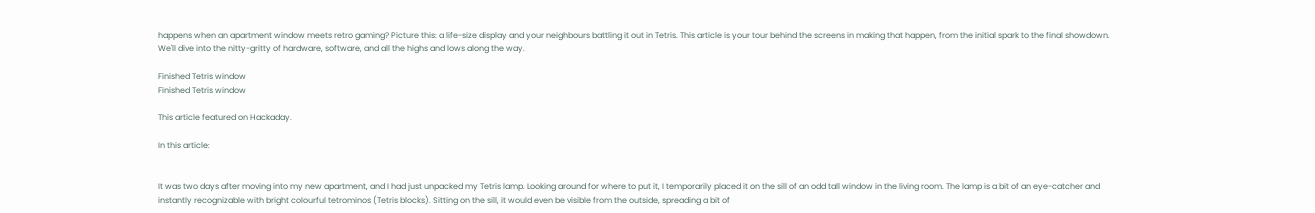happens when an apartment window meets retro gaming? Picture this: a life-size display and your neighbours battling it out in Tetris. This article is your tour behind the screens in making that happen, from the initial spark to the final showdown. We'll dive into the nitty-gritty of hardware, software, and all the highs and lows along the way.

Finished Tetris window
Finished Tetris window

This article featured on Hackaday.

In this article:


It was two days after moving into my new apartment, and I had just unpacked my Tetris lamp. Looking around for where to put it, I temporarily placed it on the sill of an odd tall window in the living room. The lamp is a bit of an eye-catcher and instantly recognizable with bright colourful tetrominos (Tetris blocks). Sitting on the sill, it would even be visible from the outside, spreading a bit of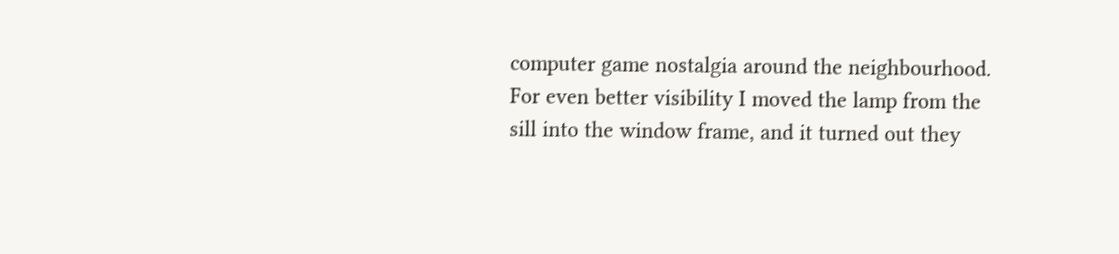computer game nostalgia around the neighbourhood. For even better visibility I moved the lamp from the sill into the window frame, and it turned out they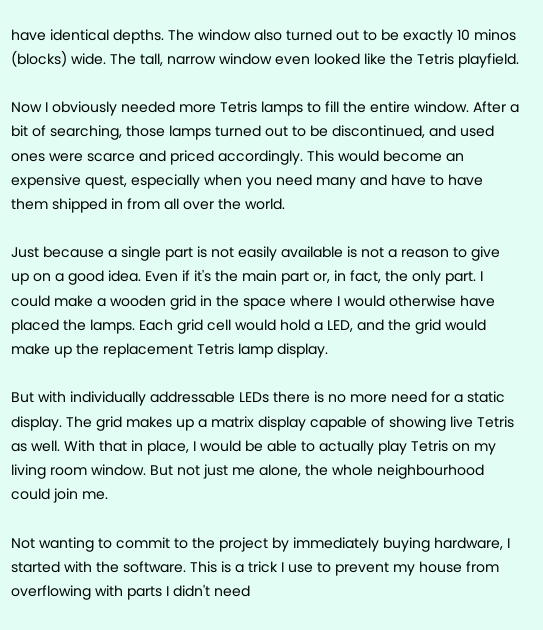have identical depths. The window also turned out to be exactly 10 minos (blocks) wide. The tall, narrow window even looked like the Tetris playfield.

Now I obviously needed more Tetris lamps to fill the entire window. After a bit of searching, those lamps turned out to be discontinued, and used ones were scarce and priced accordingly. This would become an expensive quest, especially when you need many and have to have them shipped in from all over the world.

Just because a single part is not easily available is not a reason to give up on a good idea. Even if it's the main part or, in fact, the only part. I could make a wooden grid in the space where I would otherwise have placed the lamps. Each grid cell would hold a LED, and the grid would make up the replacement Tetris lamp display.

But with individually addressable LEDs there is no more need for a static display. The grid makes up a matrix display capable of showing live Tetris as well. With that in place, I would be able to actually play Tetris on my living room window. But not just me alone, the whole neighbourhood could join me.

Not wanting to commit to the project by immediately buying hardware, I started with the software. This is a trick I use to prevent my house from overflowing with parts I didn't need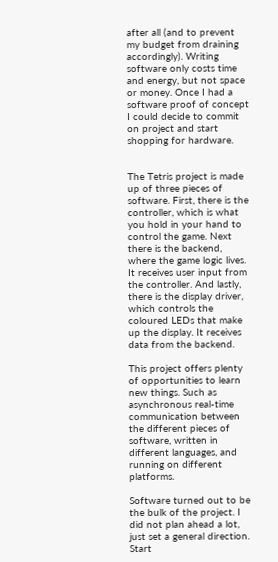after all (and to prevent my budget from draining accordingly). Writing software only costs time and energy, but not space or money. Once I had a software proof of concept I could decide to commit on project and start shopping for hardware.


The Tetris project is made up of three pieces of software. First, there is the controller, which is what you hold in your hand to control the game. Next there is the backend, where the game logic lives. It receives user input from the controller. And lastly, there is the display driver, which controls the coloured LEDs that make up the display. It receives data from the backend.

This project offers plenty of opportunities to learn new things. Such as asynchronous real-time communication between the different pieces of software, written in different languages, and running on different platforms.

Software turned out to be the bulk of the project. I did not plan ahead a lot, just set a general direction. Start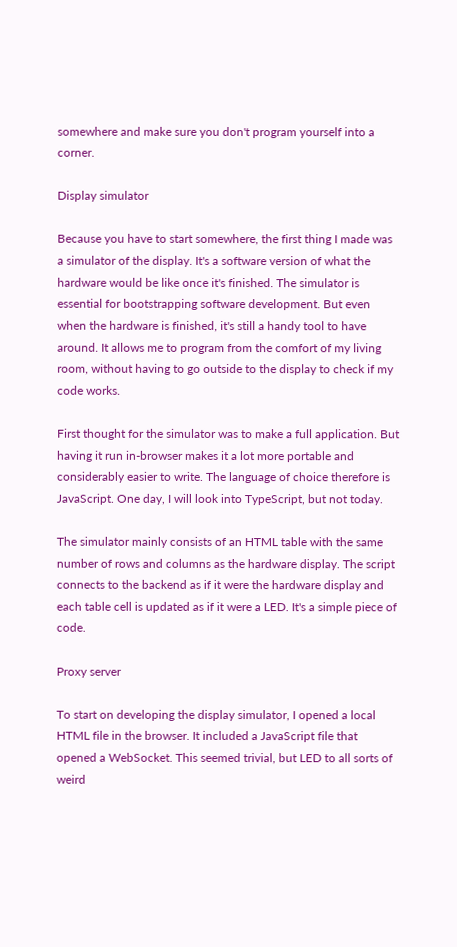somewhere and make sure you don't program yourself into a corner.

Display simulator

Because you have to start somewhere, the first thing I made was a simulator of the display. It's a software version of what the hardware would be like once it's finished. The simulator is essential for bootstrapping software development. But even when the hardware is finished, it's still a handy tool to have around. It allows me to program from the comfort of my living room, without having to go outside to the display to check if my code works.

First thought for the simulator was to make a full application. But having it run in-browser makes it a lot more portable and considerably easier to write. The language of choice therefore is JavaScript. One day, I will look into TypeScript, but not today.

The simulator mainly consists of an HTML table with the same number of rows and columns as the hardware display. The script connects to the backend as if it were the hardware display and each table cell is updated as if it were a LED. It's a simple piece of code.

Proxy server

To start on developing the display simulator, I opened a local HTML file in the browser. It included a JavaScript file that opened a WebSocket. This seemed trivial, but LED to all sorts of weird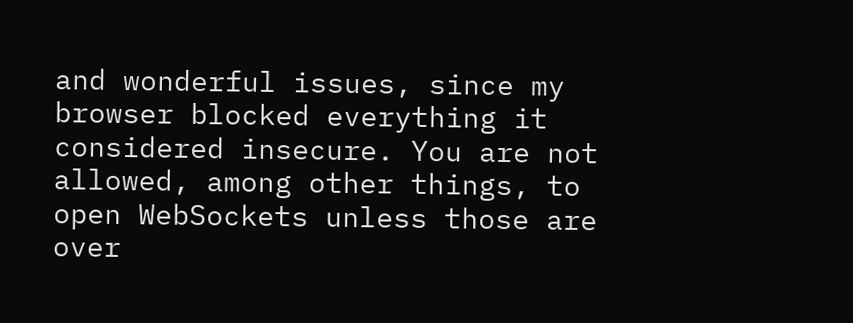and wonderful issues, since my browser blocked everything it considered insecure. You are not allowed, among other things, to open WebSockets unless those are over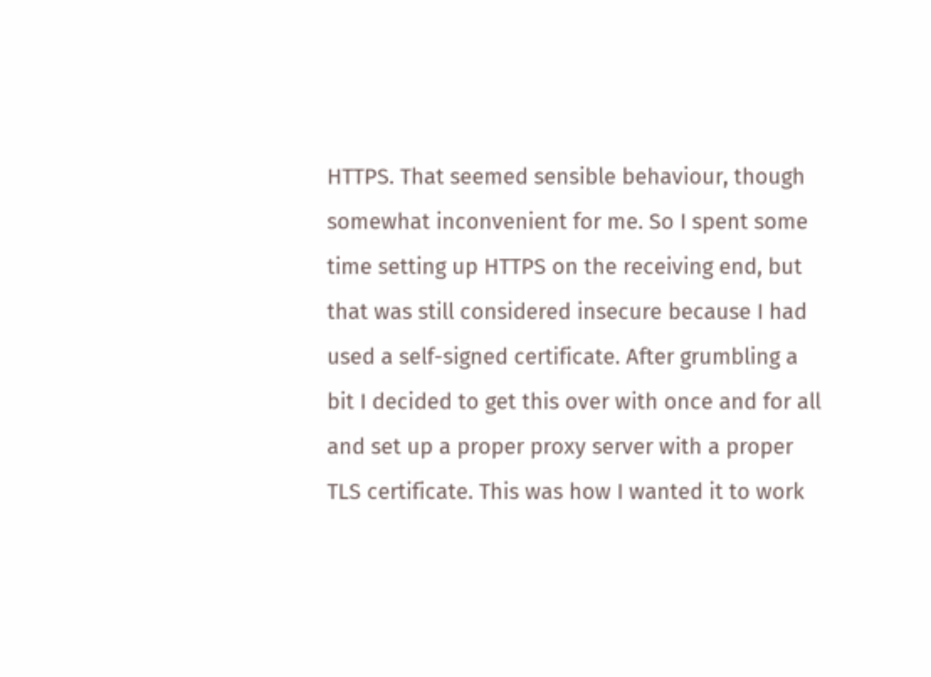HTTPS. That seemed sensible behaviour, though somewhat inconvenient for me. So I spent some time setting up HTTPS on the receiving end, but that was still considered insecure because I had used a self-signed certificate. After grumbling a bit I decided to get this over with once and for all and set up a proper proxy server with a proper TLS certificate. This was how I wanted it to work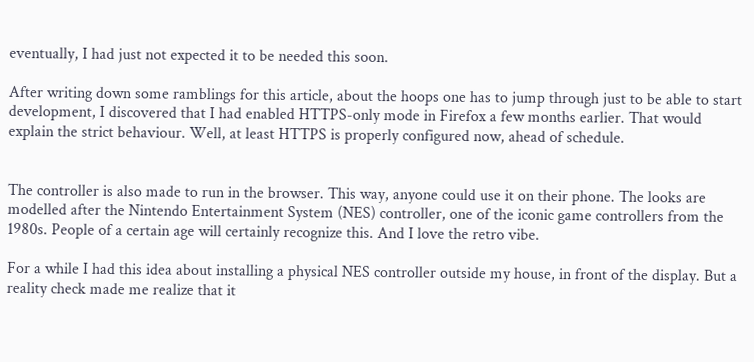eventually, I had just not expected it to be needed this soon.

After writing down some ramblings for this article, about the hoops one has to jump through just to be able to start development, I discovered that I had enabled HTTPS-only mode in Firefox a few months earlier. That would explain the strict behaviour. Well, at least HTTPS is properly configured now, ahead of schedule.


The controller is also made to run in the browser. This way, anyone could use it on their phone. The looks are modelled after the Nintendo Entertainment System (NES) controller, one of the iconic game controllers from the 1980s. People of a certain age will certainly recognize this. And I love the retro vibe.

For a while I had this idea about installing a physical NES controller outside my house, in front of the display. But a reality check made me realize that it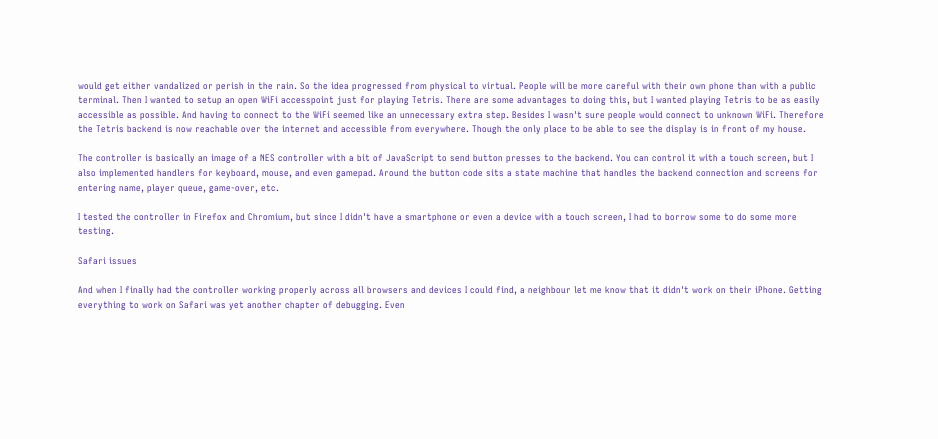would get either vandalized or perish in the rain. So the idea progressed from physical to virtual. People will be more careful with their own phone than with a public terminal. Then I wanted to setup an open WiFi accesspoint just for playing Tetris. There are some advantages to doing this, but I wanted playing Tetris to be as easily accessible as possible. And having to connect to the WiFi seemed like an unnecessary extra step. Besides I wasn't sure people would connect to unknown WiFi. Therefore the Tetris backend is now reachable over the internet and accessible from everywhere. Though the only place to be able to see the display is in front of my house.

The controller is basically an image of a NES controller with a bit of JavaScript to send button presses to the backend. You can control it with a touch screen, but I also implemented handlers for keyboard, mouse, and even gamepad. Around the button code sits a state machine that handles the backend connection and screens for entering name, player queue, game-over, etc.

I tested the controller in Firefox and Chromium, but since I didn't have a smartphone or even a device with a touch screen, I had to borrow some to do some more testing.

Safari issues

And when I finally had the controller working properly across all browsers and devices I could find, a neighbour let me know that it didn't work on their iPhone. Getting everything to work on Safari was yet another chapter of debugging. Even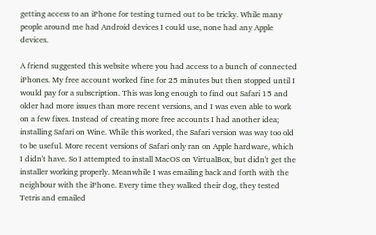getting access to an iPhone for testing turned out to be tricky. While many people around me had Android devices I could use, none had any Apple devices.

A friend suggested this website where you had access to a bunch of connected iPhones. My free account worked fine for 25 minutes but then stopped until I would pay for a subscription. This was long enough to find out Safari 15 and older had more issues than more recent versions, and I was even able to work on a few fixes. Instead of creating more free accounts I had another idea; installing Safari on Wine. While this worked, the Safari version was way too old to be useful. More recent versions of Safari only ran on Apple hardware, which I didn't have. So I attempted to install MacOS on VirtualBox, but didn't get the installer working properly. Meanwhile I was emailing back and forth with the neighbour with the iPhone. Every time they walked their dog, they tested Tetris and emailed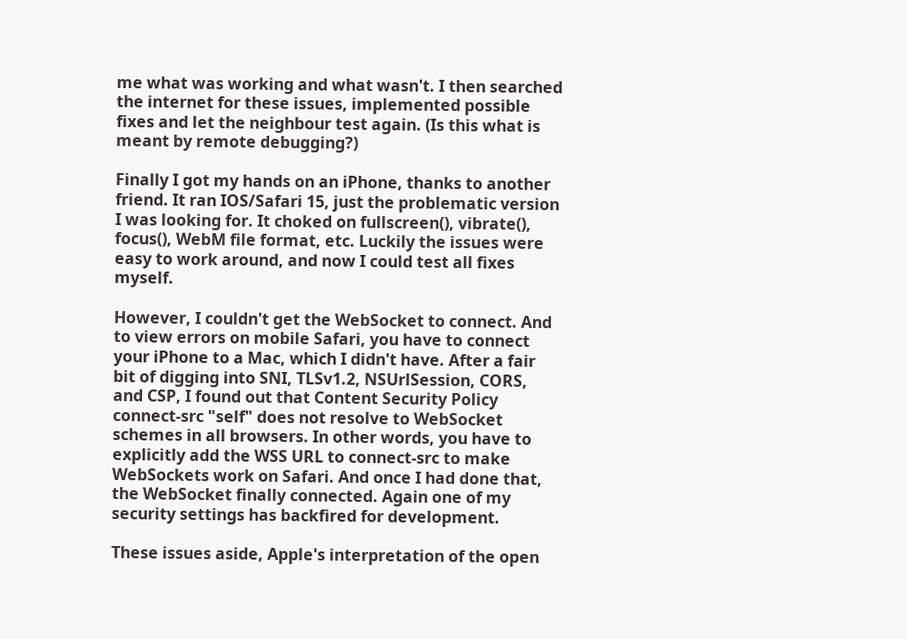me what was working and what wasn't. I then searched the internet for these issues, implemented possible fixes and let the neighbour test again. (Is this what is meant by remote debugging?)

Finally I got my hands on an iPhone, thanks to another friend. It ran IOS/Safari 15, just the problematic version I was looking for. It choked on fullscreen(), vibrate(), focus(), WebM file format, etc. Luckily the issues were easy to work around, and now I could test all fixes myself.

However, I couldn't get the WebSocket to connect. And to view errors on mobile Safari, you have to connect your iPhone to a Mac, which I didn't have. After a fair bit of digging into SNI, TLSv1.2, NSUrlSession, CORS, and CSP, I found out that Content Security Policy connect-src "self" does not resolve to WebSocket schemes in all browsers. In other words, you have to explicitly add the WSS URL to connect-src to make WebSockets work on Safari. And once I had done that, the WebSocket finally connected. Again one of my security settings has backfired for development.

These issues aside, Apple's interpretation of the open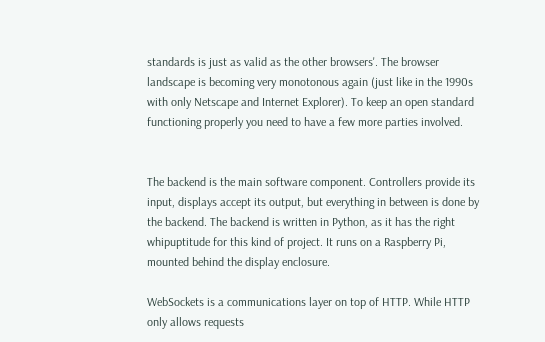standards is just as valid as the other browsers'. The browser landscape is becoming very monotonous again (just like in the 1990s with only Netscape and Internet Explorer). To keep an open standard functioning properly you need to have a few more parties involved.


The backend is the main software component. Controllers provide its input, displays accept its output, but everything in between is done by the backend. The backend is written in Python, as it has the right whipuptitude for this kind of project. It runs on a Raspberry Pi, mounted behind the display enclosure.

WebSockets is a communications layer on top of HTTP. While HTTP only allows requests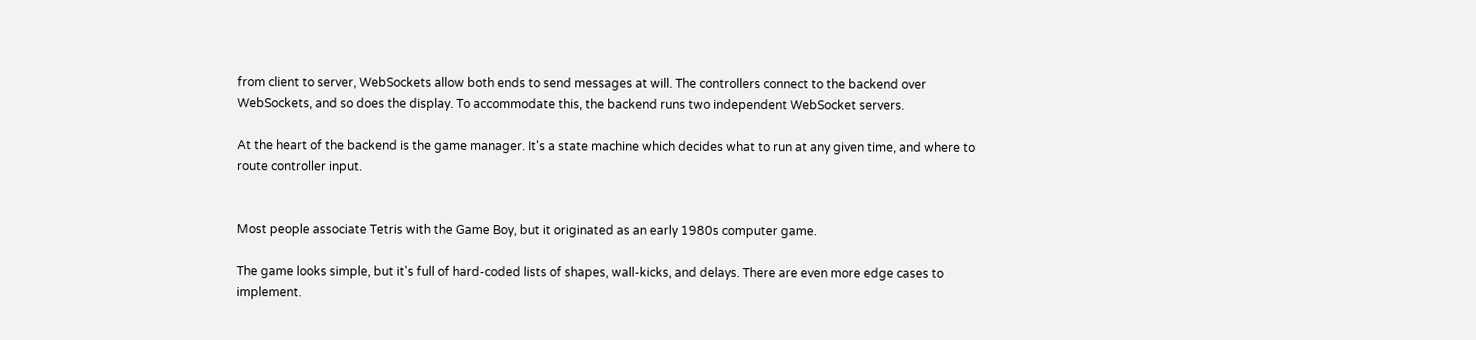from client to server, WebSockets allow both ends to send messages at will. The controllers connect to the backend over WebSockets, and so does the display. To accommodate this, the backend runs two independent WebSocket servers.

At the heart of the backend is the game manager. It's a state machine which decides what to run at any given time, and where to route controller input.


Most people associate Tetris with the Game Boy, but it originated as an early 1980s computer game.

The game looks simple, but it's full of hard-coded lists of shapes, wall-kicks, and delays. There are even more edge cases to implement.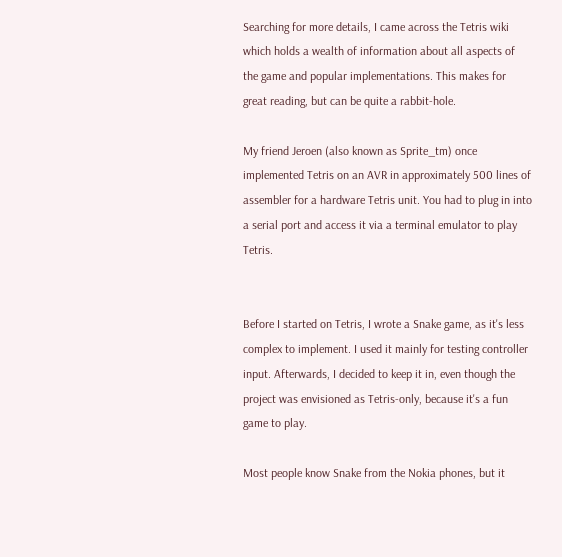Searching for more details, I came across the Tetris wiki which holds a wealth of information about all aspects of the game and popular implementations. This makes for great reading, but can be quite a rabbit-hole.

My friend Jeroen (also known as Sprite_tm) once implemented Tetris on an AVR in approximately 500 lines of assembler for a hardware Tetris unit. You had to plug in into a serial port and access it via a terminal emulator to play Tetris.


Before I started on Tetris, I wrote a Snake game, as it's less complex to implement. I used it mainly for testing controller input. Afterwards, I decided to keep it in, even though the project was envisioned as Tetris-only, because it's a fun game to play.

Most people know Snake from the Nokia phones, but it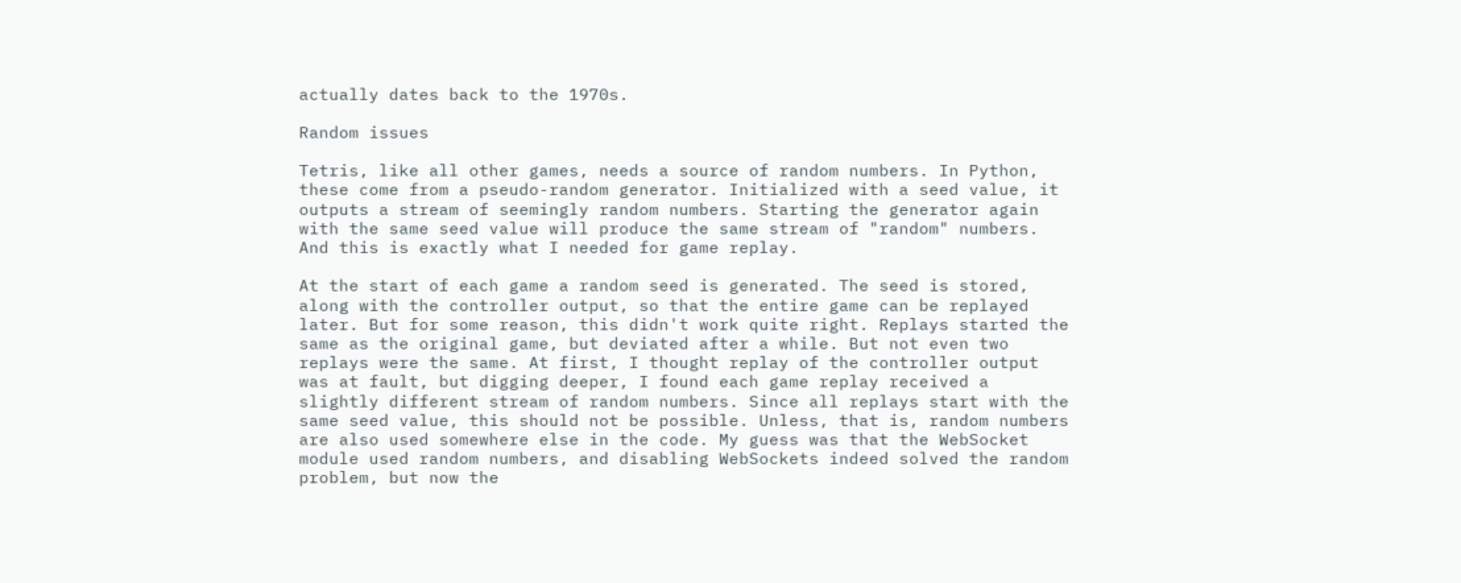actually dates back to the 1970s.

Random issues

Tetris, like all other games, needs a source of random numbers. In Python, these come from a pseudo-random generator. Initialized with a seed value, it outputs a stream of seemingly random numbers. Starting the generator again with the same seed value will produce the same stream of "random" numbers. And this is exactly what I needed for game replay.

At the start of each game a random seed is generated. The seed is stored, along with the controller output, so that the entire game can be replayed later. But for some reason, this didn't work quite right. Replays started the same as the original game, but deviated after a while. But not even two replays were the same. At first, I thought replay of the controller output was at fault, but digging deeper, I found each game replay received a slightly different stream of random numbers. Since all replays start with the same seed value, this should not be possible. Unless, that is, random numbers are also used somewhere else in the code. My guess was that the WebSocket module used random numbers, and disabling WebSockets indeed solved the random problem, but now the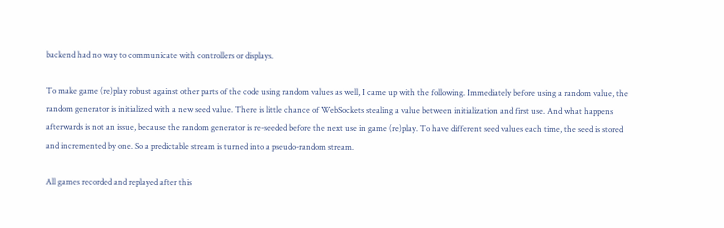backend had no way to communicate with controllers or displays.

To make game (re)play robust against other parts of the code using random values as well, I came up with the following. Immediately before using a random value, the random generator is initialized with a new seed value. There is little chance of WebSockets stealing a value between initialization and first use. And what happens afterwards is not an issue, because the random generator is re-seeded before the next use in game (re)play. To have different seed values each time, the seed is stored and incremented by one. So a predictable stream is turned into a pseudo-random stream.

All games recorded and replayed after this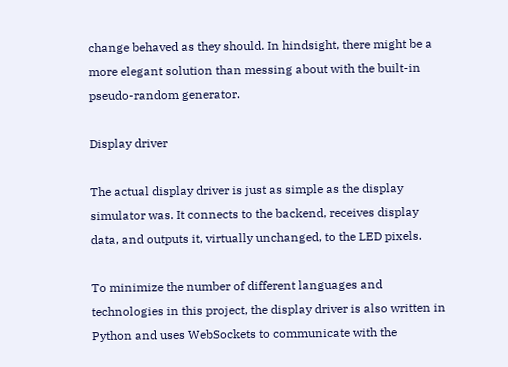change behaved as they should. In hindsight, there might be a more elegant solution than messing about with the built-in pseudo-random generator.

Display driver

The actual display driver is just as simple as the display simulator was. It connects to the backend, receives display data, and outputs it, virtually unchanged, to the LED pixels.

To minimize the number of different languages and technologies in this project, the display driver is also written in Python and uses WebSockets to communicate with the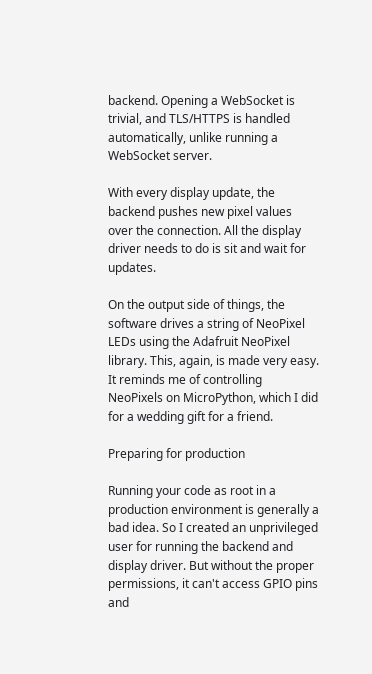backend. Opening a WebSocket is trivial, and TLS/HTTPS is handled automatically, unlike running a WebSocket server.

With every display update, the backend pushes new pixel values over the connection. All the display driver needs to do is sit and wait for updates.

On the output side of things, the software drives a string of NeoPixel LEDs using the Adafruit NeoPixel library. This, again, is made very easy. It reminds me of controlling NeoPixels on MicroPython, which I did for a wedding gift for a friend.

Preparing for production

Running your code as root in a production environment is generally a bad idea. So I created an unprivileged user for running the backend and display driver. But without the proper permissions, it can't access GPIO pins and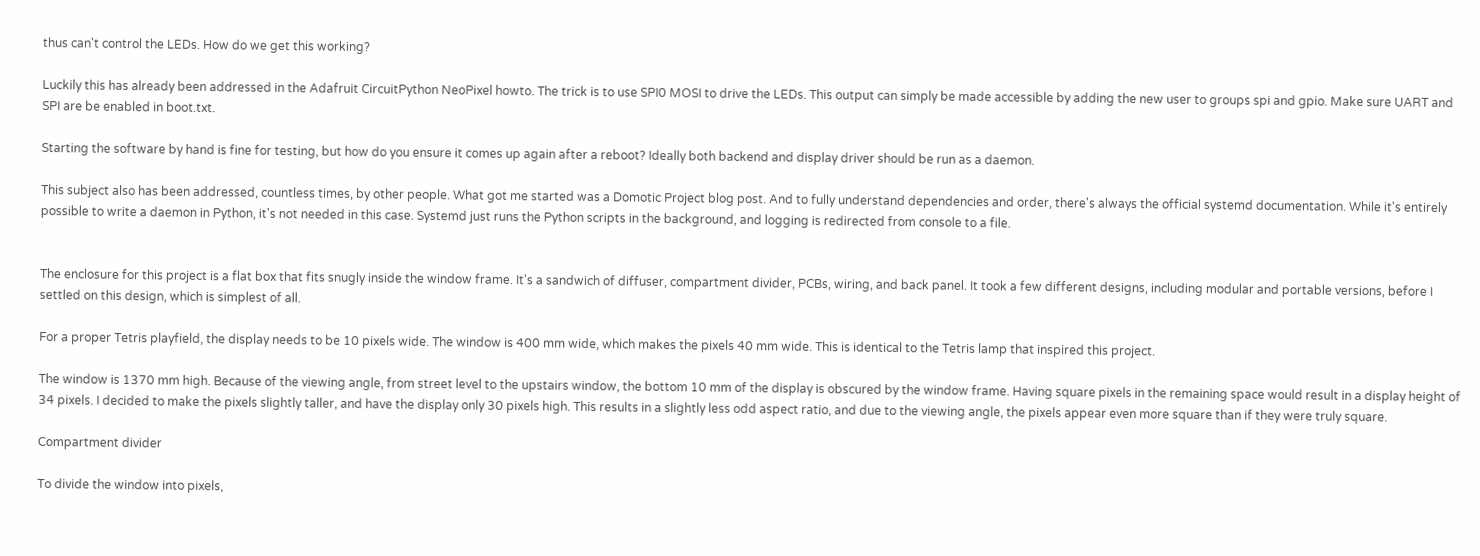thus can't control the LEDs. How do we get this working?

Luckily this has already been addressed in the Adafruit CircuitPython NeoPixel howto. The trick is to use SPI0 MOSI to drive the LEDs. This output can simply be made accessible by adding the new user to groups spi and gpio. Make sure UART and SPI are be enabled in boot.txt.

Starting the software by hand is fine for testing, but how do you ensure it comes up again after a reboot? Ideally both backend and display driver should be run as a daemon.

This subject also has been addressed, countless times, by other people. What got me started was a Domotic Project blog post. And to fully understand dependencies and order, there's always the official systemd documentation. While it's entirely possible to write a daemon in Python, it's not needed in this case. Systemd just runs the Python scripts in the background, and logging is redirected from console to a file.


The enclosure for this project is a flat box that fits snugly inside the window frame. It's a sandwich of diffuser, compartment divider, PCBs, wiring, and back panel. It took a few different designs, including modular and portable versions, before I settled on this design, which is simplest of all.

For a proper Tetris playfield, the display needs to be 10 pixels wide. The window is 400 mm wide, which makes the pixels 40 mm wide. This is identical to the Tetris lamp that inspired this project.

The window is 1370 mm high. Because of the viewing angle, from street level to the upstairs window, the bottom 10 mm of the display is obscured by the window frame. Having square pixels in the remaining space would result in a display height of 34 pixels. I decided to make the pixels slightly taller, and have the display only 30 pixels high. This results in a slightly less odd aspect ratio, and due to the viewing angle, the pixels appear even more square than if they were truly square.

Compartment divider

To divide the window into pixels,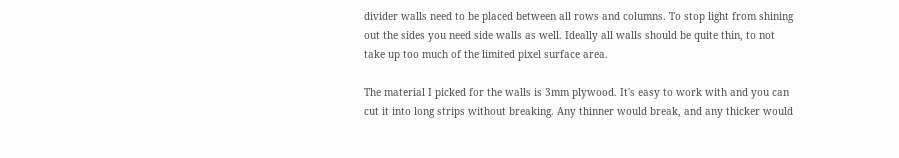divider walls need to be placed between all rows and columns. To stop light from shining out the sides you need side walls as well. Ideally all walls should be quite thin, to not take up too much of the limited pixel surface area.

The material I picked for the walls is 3mm plywood. It's easy to work with and you can cut it into long strips without breaking. Any thinner would break, and any thicker would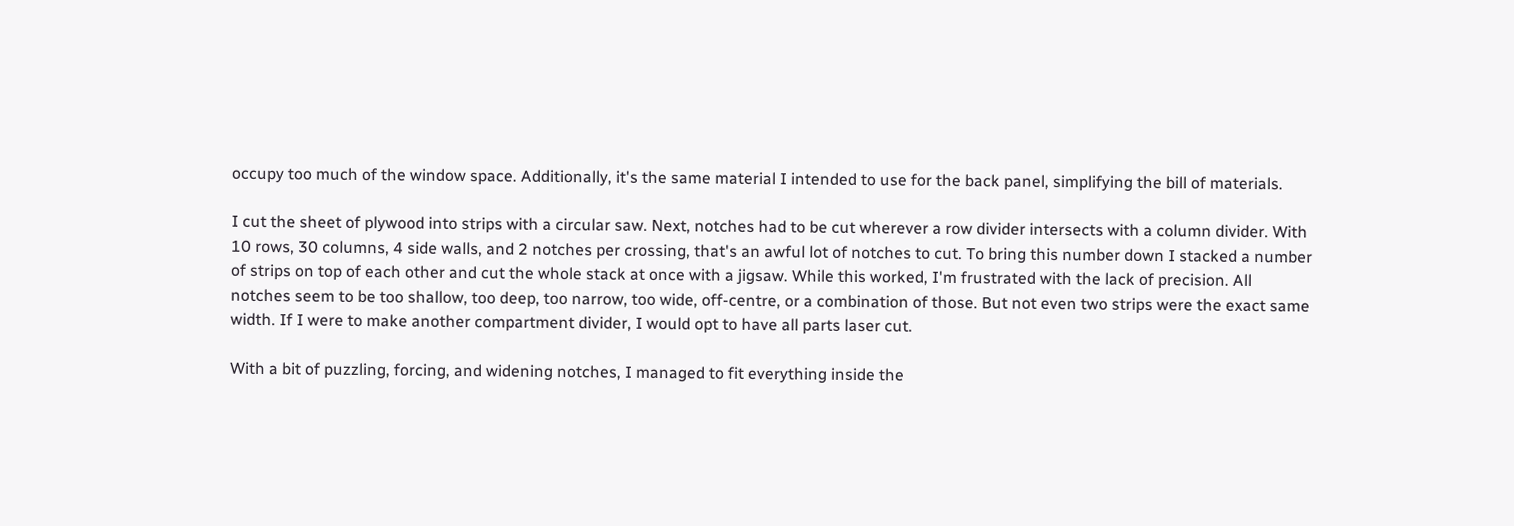occupy too much of the window space. Additionally, it's the same material I intended to use for the back panel, simplifying the bill of materials.

I cut the sheet of plywood into strips with a circular saw. Next, notches had to be cut wherever a row divider intersects with a column divider. With 10 rows, 30 columns, 4 side walls, and 2 notches per crossing, that's an awful lot of notches to cut. To bring this number down I stacked a number of strips on top of each other and cut the whole stack at once with a jigsaw. While this worked, I'm frustrated with the lack of precision. All notches seem to be too shallow, too deep, too narrow, too wide, off-centre, or a combination of those. But not even two strips were the exact same width. If I were to make another compartment divider, I would opt to have all parts laser cut.

With a bit of puzzling, forcing, and widening notches, I managed to fit everything inside the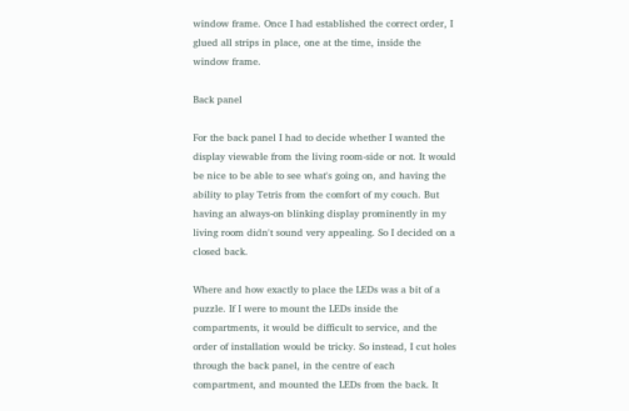window frame. Once I had established the correct order, I glued all strips in place, one at the time, inside the window frame.

Back panel

For the back panel I had to decide whether I wanted the display viewable from the living room-side or not. It would be nice to be able to see what's going on, and having the ability to play Tetris from the comfort of my couch. But having an always-on blinking display prominently in my living room didn't sound very appealing. So I decided on a closed back.

Where and how exactly to place the LEDs was a bit of a puzzle. If I were to mount the LEDs inside the compartments, it would be difficult to service, and the order of installation would be tricky. So instead, I cut holes through the back panel, in the centre of each compartment, and mounted the LEDs from the back. It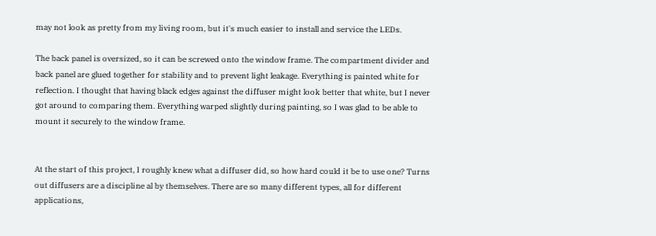may not look as pretty from my living room, but it's much easier to install and service the LEDs.

The back panel is oversized, so it can be screwed onto the window frame. The compartment divider and back panel are glued together for stability and to prevent light leakage. Everything is painted white for reflection. I thought that having black edges against the diffuser might look better that white, but I never got around to comparing them. Everything warped slightly during painting, so I was glad to be able to mount it securely to the window frame.


At the start of this project, I roughly knew what a diffuser did, so how hard could it be to use one? Turns out diffusers are a discipline al by themselves. There are so many different types, all for different applications,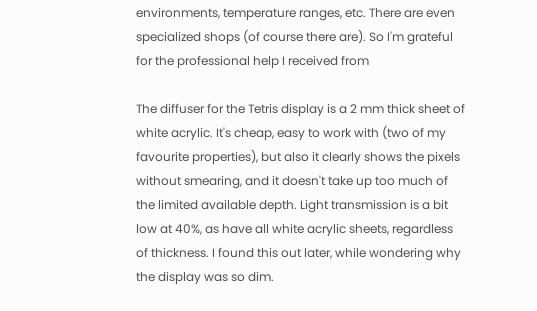environments, temperature ranges, etc. There are even specialized shops (of course there are). So I'm grateful for the professional help I received from

The diffuser for the Tetris display is a 2 mm thick sheet of white acrylic. It's cheap, easy to work with (two of my favourite properties), but also it clearly shows the pixels without smearing, and it doesn't take up too much of the limited available depth. Light transmission is a bit low at 40%, as have all white acrylic sheets, regardless of thickness. I found this out later, while wondering why the display was so dim.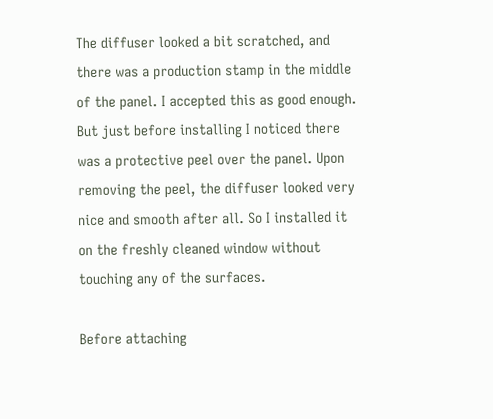The diffuser looked a bit scratched, and there was a production stamp in the middle of the panel. I accepted this as good enough. But just before installing I noticed there was a protective peel over the panel. Upon removing the peel, the diffuser looked very nice and smooth after all. So I installed it on the freshly cleaned window without touching any of the surfaces.

Before attaching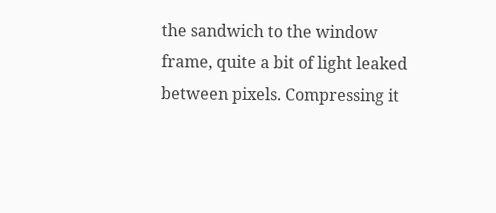the sandwich to the window frame, quite a bit of light leaked between pixels. Compressing it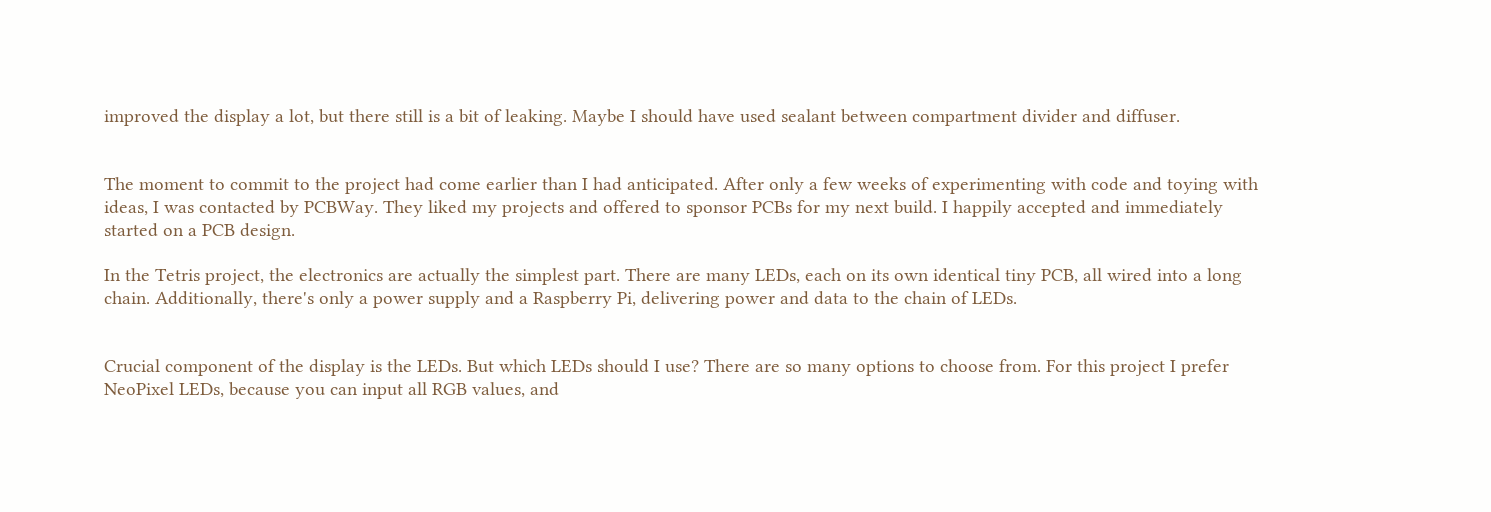improved the display a lot, but there still is a bit of leaking. Maybe I should have used sealant between compartment divider and diffuser.


The moment to commit to the project had come earlier than I had anticipated. After only a few weeks of experimenting with code and toying with ideas, I was contacted by PCBWay. They liked my projects and offered to sponsor PCBs for my next build. I happily accepted and immediately started on a PCB design.

In the Tetris project, the electronics are actually the simplest part. There are many LEDs, each on its own identical tiny PCB, all wired into a long chain. Additionally, there's only a power supply and a Raspberry Pi, delivering power and data to the chain of LEDs.


Crucial component of the display is the LEDs. But which LEDs should I use? There are so many options to choose from. For this project I prefer NeoPixel LEDs, because you can input all RGB values, and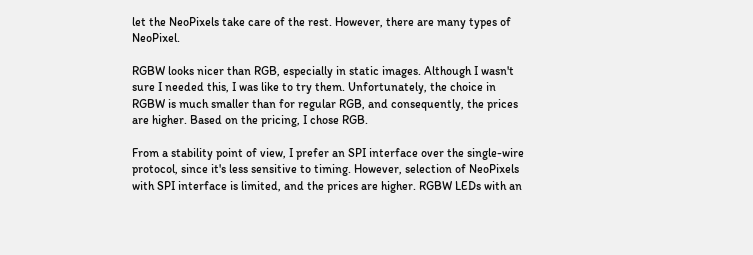let the NeoPixels take care of the rest. However, there are many types of NeoPixel.

RGBW looks nicer than RGB, especially in static images. Although I wasn't sure I needed this, I was like to try them. Unfortunately, the choice in RGBW is much smaller than for regular RGB, and consequently, the prices are higher. Based on the pricing, I chose RGB.

From a stability point of view, I prefer an SPI interface over the single-wire protocol, since it's less sensitive to timing. However, selection of NeoPixels with SPI interface is limited, and the prices are higher. RGBW LEDs with an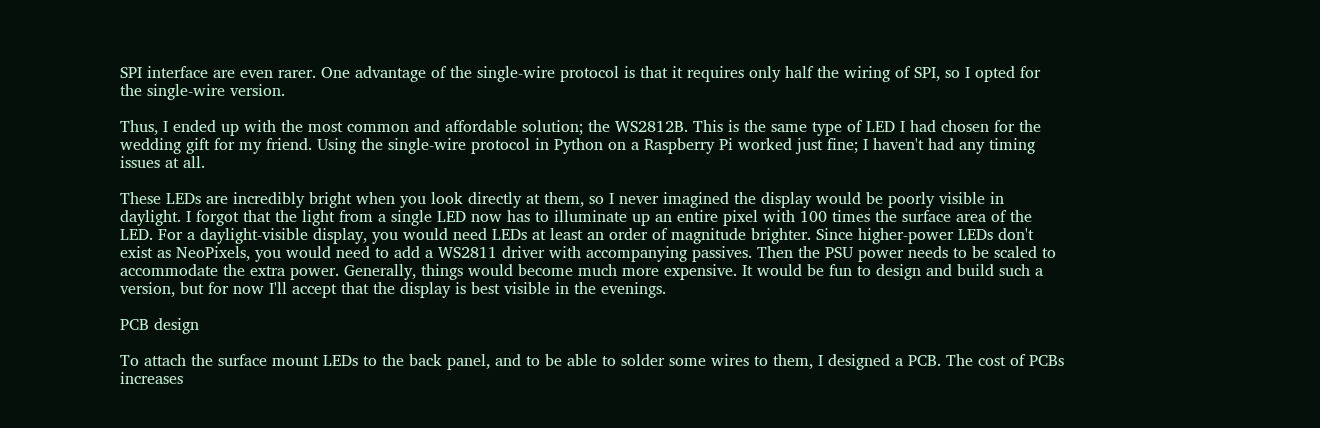SPI interface are even rarer. One advantage of the single-wire protocol is that it requires only half the wiring of SPI, so I opted for the single-wire version.

Thus, I ended up with the most common and affordable solution; the WS2812B. This is the same type of LED I had chosen for the wedding gift for my friend. Using the single-wire protocol in Python on a Raspberry Pi worked just fine; I haven't had any timing issues at all.

These LEDs are incredibly bright when you look directly at them, so I never imagined the display would be poorly visible in daylight. I forgot that the light from a single LED now has to illuminate up an entire pixel with 100 times the surface area of the LED. For a daylight-visible display, you would need LEDs at least an order of magnitude brighter. Since higher-power LEDs don't exist as NeoPixels, you would need to add a WS2811 driver with accompanying passives. Then the PSU power needs to be scaled to accommodate the extra power. Generally, things would become much more expensive. It would be fun to design and build such a version, but for now I'll accept that the display is best visible in the evenings.

PCB design

To attach the surface mount LEDs to the back panel, and to be able to solder some wires to them, I designed a PCB. The cost of PCBs increases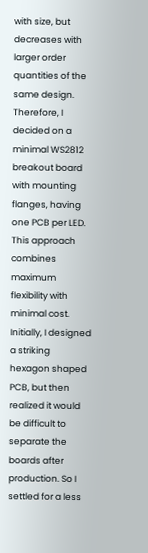with size, but decreases with larger order quantities of the same design. Therefore, I decided on a minimal WS2812 breakout board with mounting flanges, having one PCB per LED. This approach combines maximum flexibility with minimal cost. Initially, I designed a striking hexagon shaped PCB, but then realized it would be difficult to separate the boards after production. So I settled for a less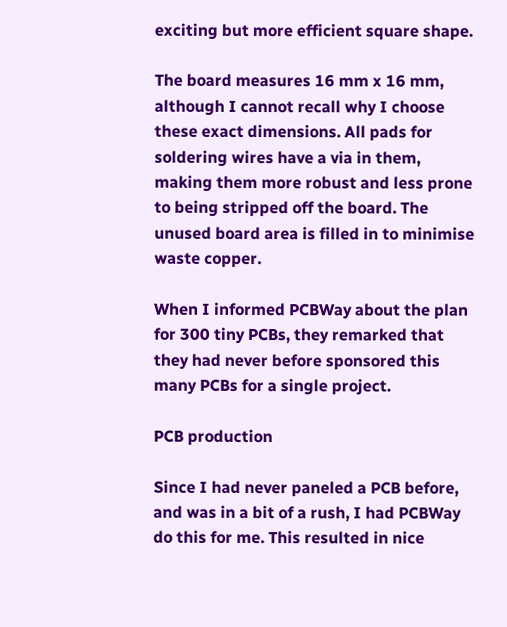exciting but more efficient square shape.

The board measures 16 mm x 16 mm, although I cannot recall why I choose these exact dimensions. All pads for soldering wires have a via in them, making them more robust and less prone to being stripped off the board. The unused board area is filled in to minimise waste copper.

When I informed PCBWay about the plan for 300 tiny PCBs, they remarked that they had never before sponsored this many PCBs for a single project.

PCB production

Since I had never paneled a PCB before, and was in a bit of a rush, I had PCBWay do this for me. This resulted in nice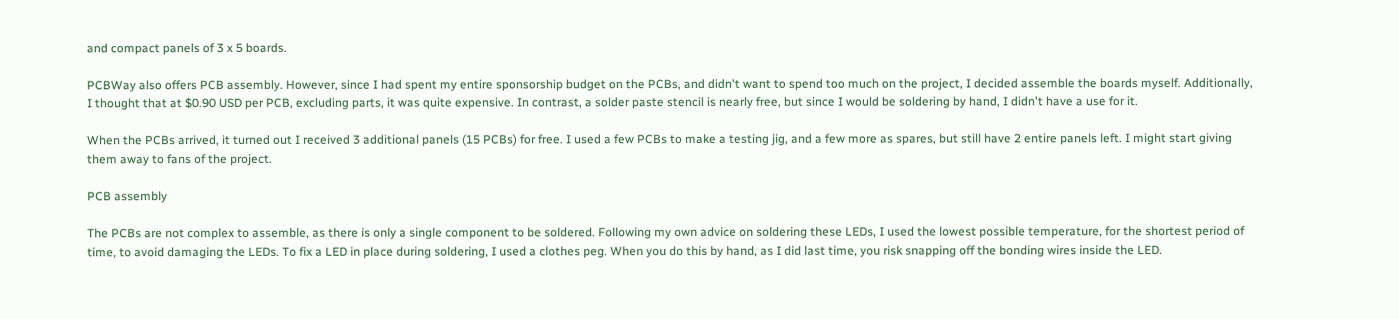and compact panels of 3 x 5 boards.

PCBWay also offers PCB assembly. However, since I had spent my entire sponsorship budget on the PCBs, and didn't want to spend too much on the project, I decided assemble the boards myself. Additionally, I thought that at $0.90 USD per PCB, excluding parts, it was quite expensive. In contrast, a solder paste stencil is nearly free, but since I would be soldering by hand, I didn't have a use for it.

When the PCBs arrived, it turned out I received 3 additional panels (15 PCBs) for free. I used a few PCBs to make a testing jig, and a few more as spares, but still have 2 entire panels left. I might start giving them away to fans of the project.

PCB assembly

The PCBs are not complex to assemble, as there is only a single component to be soldered. Following my own advice on soldering these LEDs, I used the lowest possible temperature, for the shortest period of time, to avoid damaging the LEDs. To fix a LED in place during soldering, I used a clothes peg. When you do this by hand, as I did last time, you risk snapping off the bonding wires inside the LED.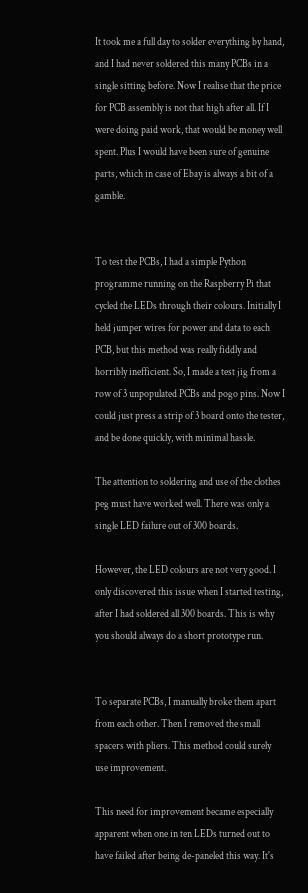It took me a full day to solder everything by hand, and I had never soldered this many PCBs in a single sitting before. Now I realise that the price for PCB assembly is not that high after all. If I were doing paid work, that would be money well spent. Plus I would have been sure of genuine parts, which in case of Ebay is always a bit of a gamble.


To test the PCBs, I had a simple Python programme running on the Raspberry Pi that cycled the LEDs through their colours. Initially I held jumper wires for power and data to each PCB, but this method was really fiddly and horribly inefficient. So, I made a test jig from a row of 3 unpopulated PCBs and pogo pins. Now I could just press a strip of 3 board onto the tester, and be done quickly, with minimal hassle.

The attention to soldering and use of the clothes peg must have worked well. There was only a single LED failure out of 300 boards.

However, the LED colours are not very good. I only discovered this issue when I started testing, after I had soldered all 300 boards. This is why you should always do a short prototype run.


To separate PCBs, I manually broke them apart from each other. Then I removed the small spacers with pliers. This method could surely use improvement.

This need for improvement became especially apparent when one in ten LEDs turned out to have failed after being de-paneled this way. It's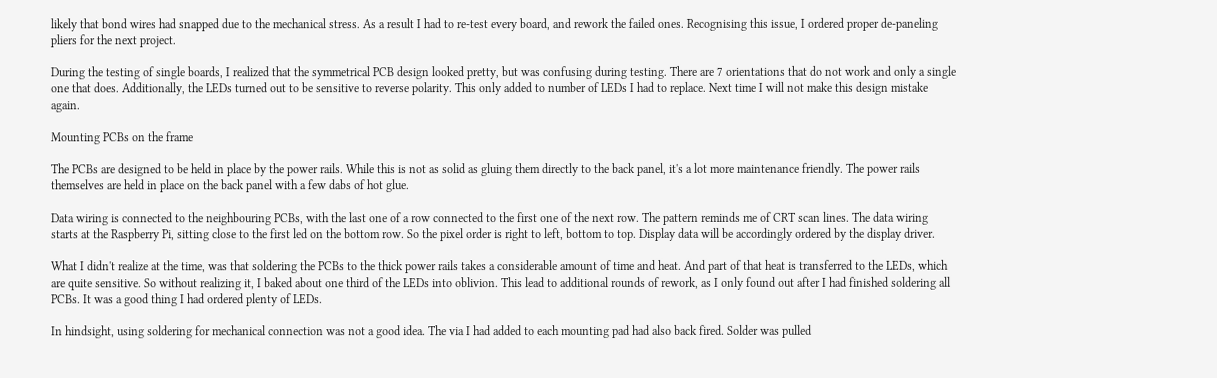likely that bond wires had snapped due to the mechanical stress. As a result I had to re-test every board, and rework the failed ones. Recognising this issue, I ordered proper de-paneling pliers for the next project.

During the testing of single boards, I realized that the symmetrical PCB design looked pretty, but was confusing during testing. There are 7 orientations that do not work and only a single one that does. Additionally, the LEDs turned out to be sensitive to reverse polarity. This only added to number of LEDs I had to replace. Next time I will not make this design mistake again.

Mounting PCBs on the frame

The PCBs are designed to be held in place by the power rails. While this is not as solid as gluing them directly to the back panel, it's a lot more maintenance friendly. The power rails themselves are held in place on the back panel with a few dabs of hot glue.

Data wiring is connected to the neighbouring PCBs, with the last one of a row connected to the first one of the next row. The pattern reminds me of CRT scan lines. The data wiring starts at the Raspberry Pi, sitting close to the first led on the bottom row. So the pixel order is right to left, bottom to top. Display data will be accordingly ordered by the display driver.

What I didn't realize at the time, was that soldering the PCBs to the thick power rails takes a considerable amount of time and heat. And part of that heat is transferred to the LEDs, which are quite sensitive. So without realizing it, I baked about one third of the LEDs into oblivion. This lead to additional rounds of rework, as I only found out after I had finished soldering all PCBs. It was a good thing I had ordered plenty of LEDs.

In hindsight, using soldering for mechanical connection was not a good idea. The via I had added to each mounting pad had also back fired. Solder was pulled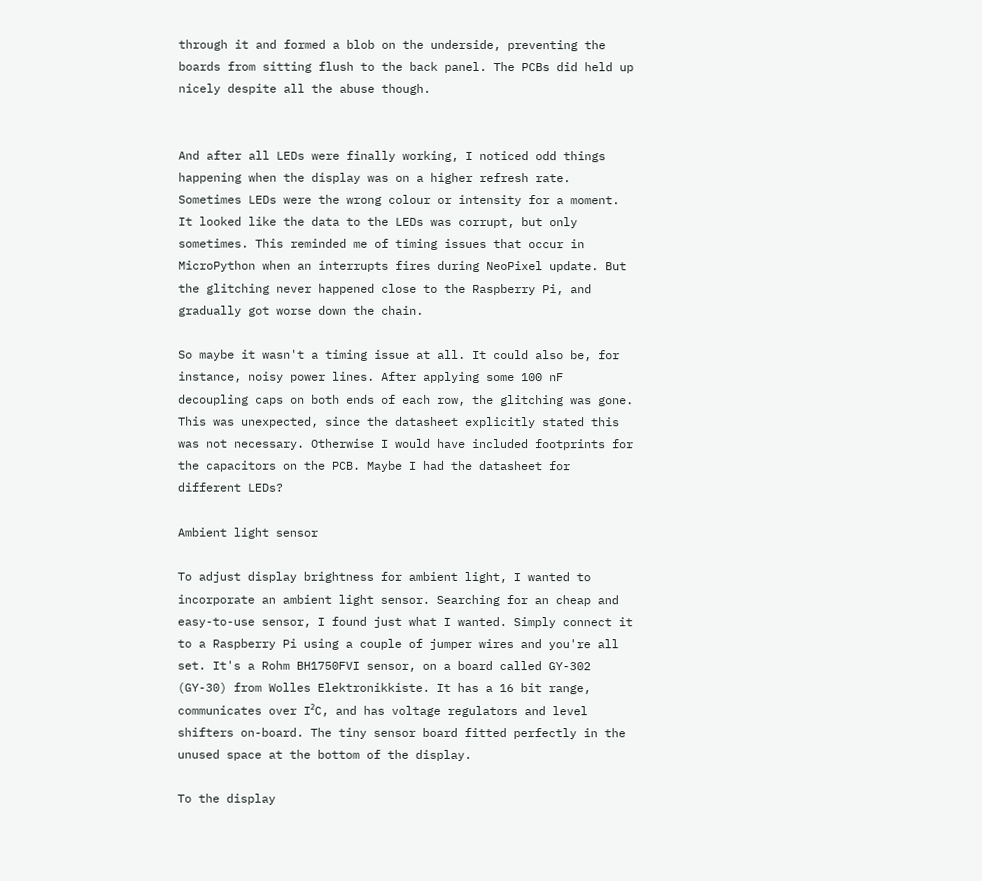through it and formed a blob on the underside, preventing the boards from sitting flush to the back panel. The PCBs did held up nicely despite all the abuse though.


And after all LEDs were finally working, I noticed odd things happening when the display was on a higher refresh rate. Sometimes LEDs were the wrong colour or intensity for a moment. It looked like the data to the LEDs was corrupt, but only sometimes. This reminded me of timing issues that occur in MicroPython when an interrupts fires during NeoPixel update. But the glitching never happened close to the Raspberry Pi, and gradually got worse down the chain.

So maybe it wasn't a timing issue at all. It could also be, for instance, noisy power lines. After applying some 100 nF decoupling caps on both ends of each row, the glitching was gone. This was unexpected, since the datasheet explicitly stated this was not necessary. Otherwise I would have included footprints for the capacitors on the PCB. Maybe I had the datasheet for different LEDs?

Ambient light sensor

To adjust display brightness for ambient light, I wanted to incorporate an ambient light sensor. Searching for an cheap and easy-to-use sensor, I found just what I wanted. Simply connect it to a Raspberry Pi using a couple of jumper wires and you're all set. It's a Rohm BH1750FVI sensor, on a board called GY-302 (GY-30) from Wolles Elektronikkiste. It has a 16 bit range, communicates over I²C, and has voltage regulators and level shifters on-board. The tiny sensor board fitted perfectly in the unused space at the bottom of the display.

To the display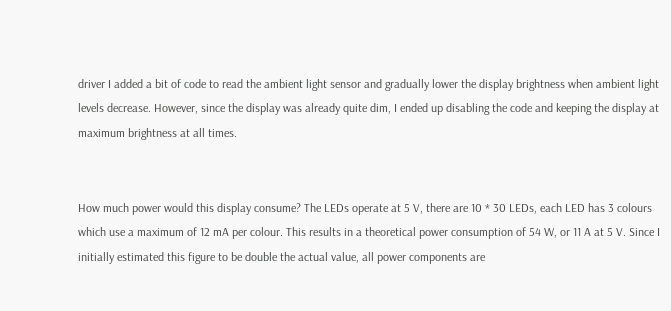driver I added a bit of code to read the ambient light sensor and gradually lower the display brightness when ambient light levels decrease. However, since the display was already quite dim, I ended up disabling the code and keeping the display at maximum brightness at all times.


How much power would this display consume? The LEDs operate at 5 V, there are 10 * 30 LEDs, each LED has 3 colours which use a maximum of 12 mA per colour. This results in a theoretical power consumption of 54 W, or 11 A at 5 V. Since I initially estimated this figure to be double the actual value, all power components are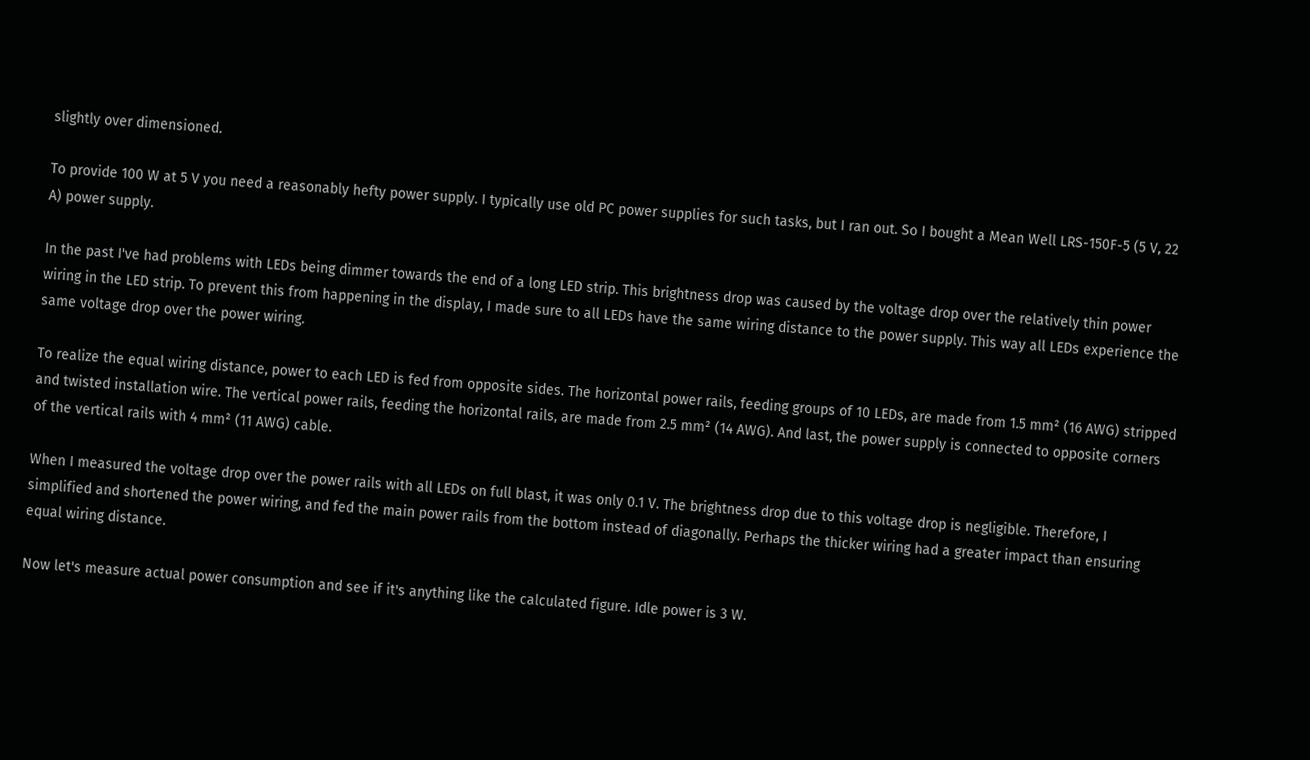slightly over dimensioned.

To provide 100 W at 5 V you need a reasonably hefty power supply. I typically use old PC power supplies for such tasks, but I ran out. So I bought a Mean Well LRS-150F-5 (5 V, 22 A) power supply.

In the past I've had problems with LEDs being dimmer towards the end of a long LED strip. This brightness drop was caused by the voltage drop over the relatively thin power wiring in the LED strip. To prevent this from happening in the display, I made sure to all LEDs have the same wiring distance to the power supply. This way all LEDs experience the same voltage drop over the power wiring.

To realize the equal wiring distance, power to each LED is fed from opposite sides. The horizontal power rails, feeding groups of 10 LEDs, are made from 1.5 mm² (16 AWG) stripped and twisted installation wire. The vertical power rails, feeding the horizontal rails, are made from 2.5 mm² (14 AWG). And last, the power supply is connected to opposite corners of the vertical rails with 4 mm² (11 AWG) cable.

When I measured the voltage drop over the power rails with all LEDs on full blast, it was only 0.1 V. The brightness drop due to this voltage drop is negligible. Therefore, I simplified and shortened the power wiring, and fed the main power rails from the bottom instead of diagonally. Perhaps the thicker wiring had a greater impact than ensuring equal wiring distance.

Now let's measure actual power consumption and see if it's anything like the calculated figure. Idle power is 3 W.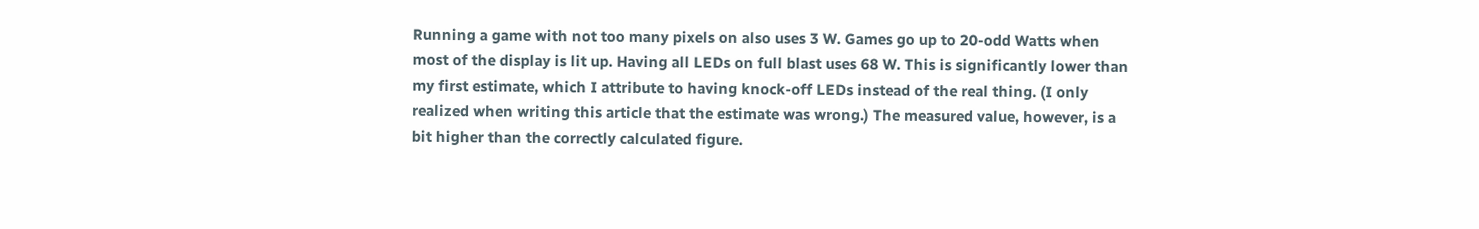Running a game with not too many pixels on also uses 3 W. Games go up to 20-odd Watts when most of the display is lit up. Having all LEDs on full blast uses 68 W. This is significantly lower than my first estimate, which I attribute to having knock-off LEDs instead of the real thing. (I only realized when writing this article that the estimate was wrong.) The measured value, however, is a bit higher than the correctly calculated figure.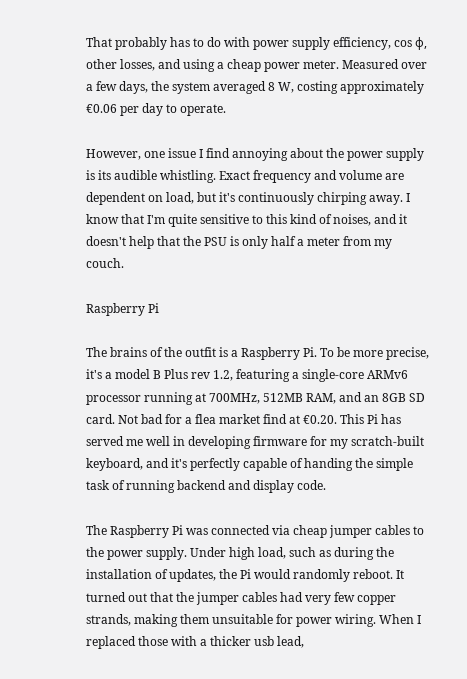That probably has to do with power supply efficiency, cos φ, other losses, and using a cheap power meter. Measured over a few days, the system averaged 8 W, costing approximately €0.06 per day to operate.

However, one issue I find annoying about the power supply is its audible whistling. Exact frequency and volume are dependent on load, but it's continuously chirping away. I know that I'm quite sensitive to this kind of noises, and it doesn't help that the PSU is only half a meter from my couch.

Raspberry Pi

The brains of the outfit is a Raspberry Pi. To be more precise, it's a model B Plus rev 1.2, featuring a single-core ARMv6 processor running at 700MHz, 512MB RAM, and an 8GB SD card. Not bad for a flea market find at €0.20. This Pi has served me well in developing firmware for my scratch-built keyboard, and it's perfectly capable of handing the simple task of running backend and display code.

The Raspberry Pi was connected via cheap jumper cables to the power supply. Under high load, such as during the installation of updates, the Pi would randomly reboot. It turned out that the jumper cables had very few copper strands, making them unsuitable for power wiring. When I replaced those with a thicker usb lead,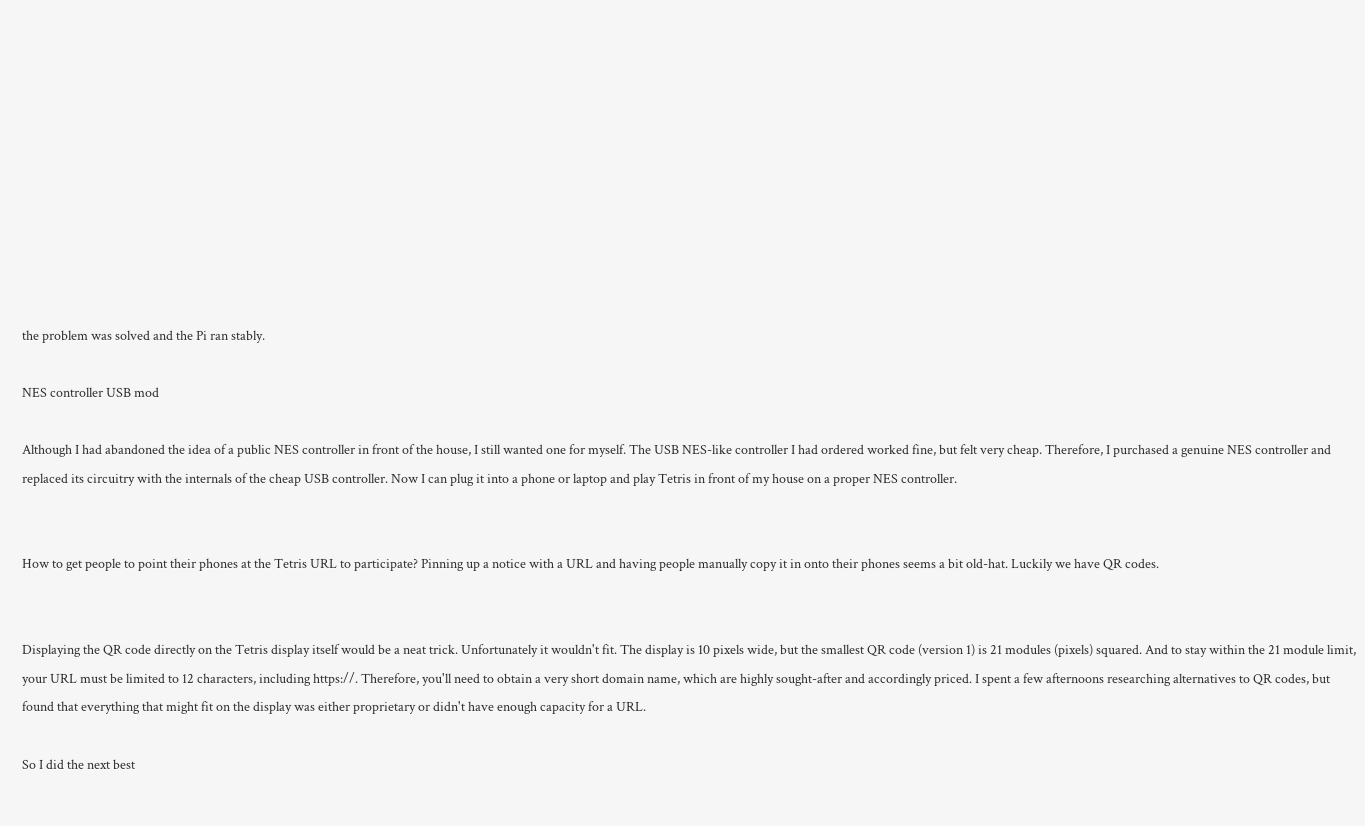the problem was solved and the Pi ran stably.

NES controller USB mod

Although I had abandoned the idea of a public NES controller in front of the house, I still wanted one for myself. The USB NES-like controller I had ordered worked fine, but felt very cheap. Therefore, I purchased a genuine NES controller and replaced its circuitry with the internals of the cheap USB controller. Now I can plug it into a phone or laptop and play Tetris in front of my house on a proper NES controller.


How to get people to point their phones at the Tetris URL to participate? Pinning up a notice with a URL and having people manually copy it in onto their phones seems a bit old-hat. Luckily we have QR codes.


Displaying the QR code directly on the Tetris display itself would be a neat trick. Unfortunately it wouldn't fit. The display is 10 pixels wide, but the smallest QR code (version 1) is 21 modules (pixels) squared. And to stay within the 21 module limit, your URL must be limited to 12 characters, including https://. Therefore, you'll need to obtain a very short domain name, which are highly sought-after and accordingly priced. I spent a few afternoons researching alternatives to QR codes, but found that everything that might fit on the display was either proprietary or didn't have enough capacity for a URL.

So I did the next best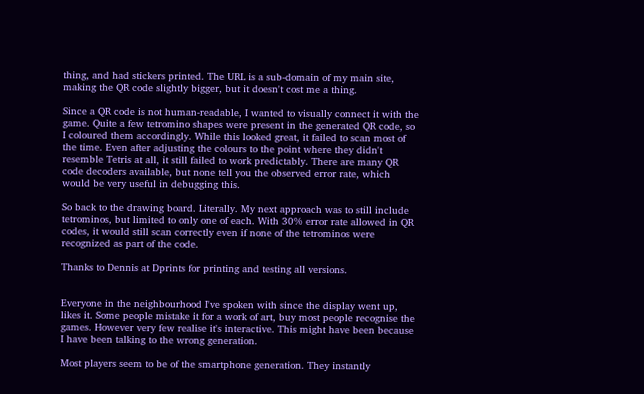thing, and had stickers printed. The URL is a sub-domain of my main site, making the QR code slightly bigger, but it doesn't cost me a thing.

Since a QR code is not human-readable, I wanted to visually connect it with the game. Quite a few tetromino shapes were present in the generated QR code, so I coloured them accordingly. While this looked great, it failed to scan most of the time. Even after adjusting the colours to the point where they didn't resemble Tetris at all, it still failed to work predictably. There are many QR code decoders available, but none tell you the observed error rate, which would be very useful in debugging this.

So back to the drawing board. Literally. My next approach was to still include tetrominos, but limited to only one of each. With 30% error rate allowed in QR codes, it would still scan correctly even if none of the tetrominos were recognized as part of the code.

Thanks to Dennis at Dprints for printing and testing all versions.


Everyone in the neighbourhood I've spoken with since the display went up, likes it. Some people mistake it for a work of art, buy most people recognise the games. However very few realise it's interactive. This might have been because I have been talking to the wrong generation.

Most players seem to be of the smartphone generation. They instantly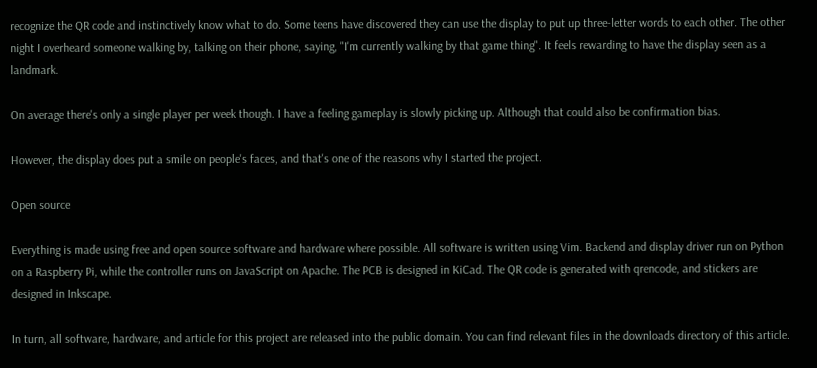recognize the QR code and instinctively know what to do. Some teens have discovered they can use the display to put up three-letter words to each other. The other night I overheard someone walking by, talking on their phone, saying, "I'm currently walking by that game thing". It feels rewarding to have the display seen as a landmark.

On average there's only a single player per week though. I have a feeling gameplay is slowly picking up. Although that could also be confirmation bias.

However, the display does put a smile on people's faces, and that's one of the reasons why I started the project.

Open source

Everything is made using free and open source software and hardware where possible. All software is written using Vim. Backend and display driver run on Python on a Raspberry Pi, while the controller runs on JavaScript on Apache. The PCB is designed in KiCad. The QR code is generated with qrencode, and stickers are designed in Inkscape.

In turn, all software, hardware, and article for this project are released into the public domain. You can find relevant files in the downloads directory of this article.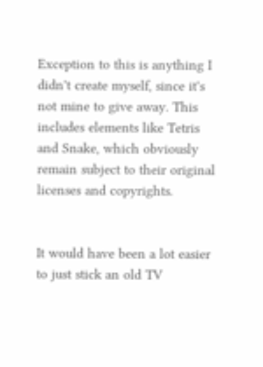Exception to this is anything I didn't create myself, since it's not mine to give away. This includes elements like Tetris and Snake, which obviously remain subject to their original licenses and copyrights.


It would have been a lot easier to just stick an old TV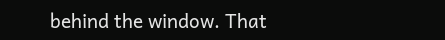behind the window. That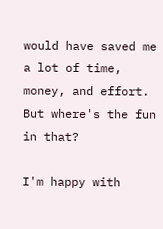would have saved me a lot of time, money, and effort. But where's the fun in that?

I'm happy with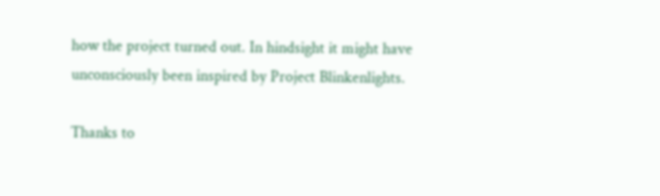how the project turned out. In hindsight it might have unconsciously been inspired by Project Blinkenlights.

Thanks to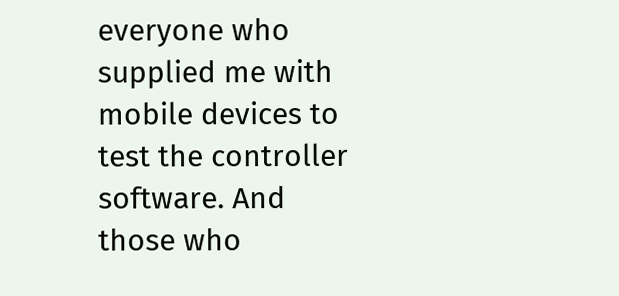everyone who supplied me with mobile devices to test the controller software. And those who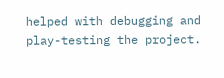helped with debugging and play-testing the project.